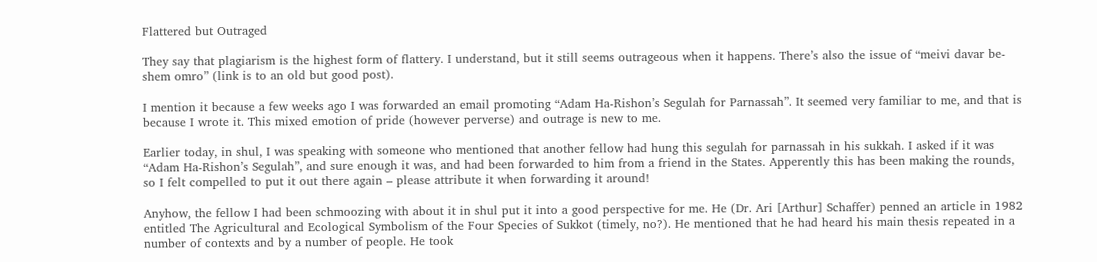Flattered but Outraged

They say that plagiarism is the highest form of flattery. I understand, but it still seems outrageous when it happens. There’s also the issue of “meivi davar be-shem omro” (link is to an old but good post).

I mention it because a few weeks ago I was forwarded an email promoting “Adam Ha-Rishon’s Segulah for Parnassah”. It seemed very familiar to me, and that is because I wrote it. This mixed emotion of pride (however perverse) and outrage is new to me.

Earlier today, in shul, I was speaking with someone who mentioned that another fellow had hung this segulah for parnassah in his sukkah. I asked if it was “Adam Ha-Rishon’s Segulah”, and sure enough it was, and had been forwarded to him from a friend in the States. Apperently this has been making the rounds, so I felt compelled to put it out there again – please attribute it when forwarding it around!

Anyhow, the fellow I had been schmoozing with about it in shul put it into a good perspective for me. He (Dr. Ari [Arthur] Schaffer) penned an article in 1982 entitled The Agricultural and Ecological Symbolism of the Four Species of Sukkot (timely, no?). He mentioned that he had heard his main thesis repeated in a number of contexts and by a number of people. He took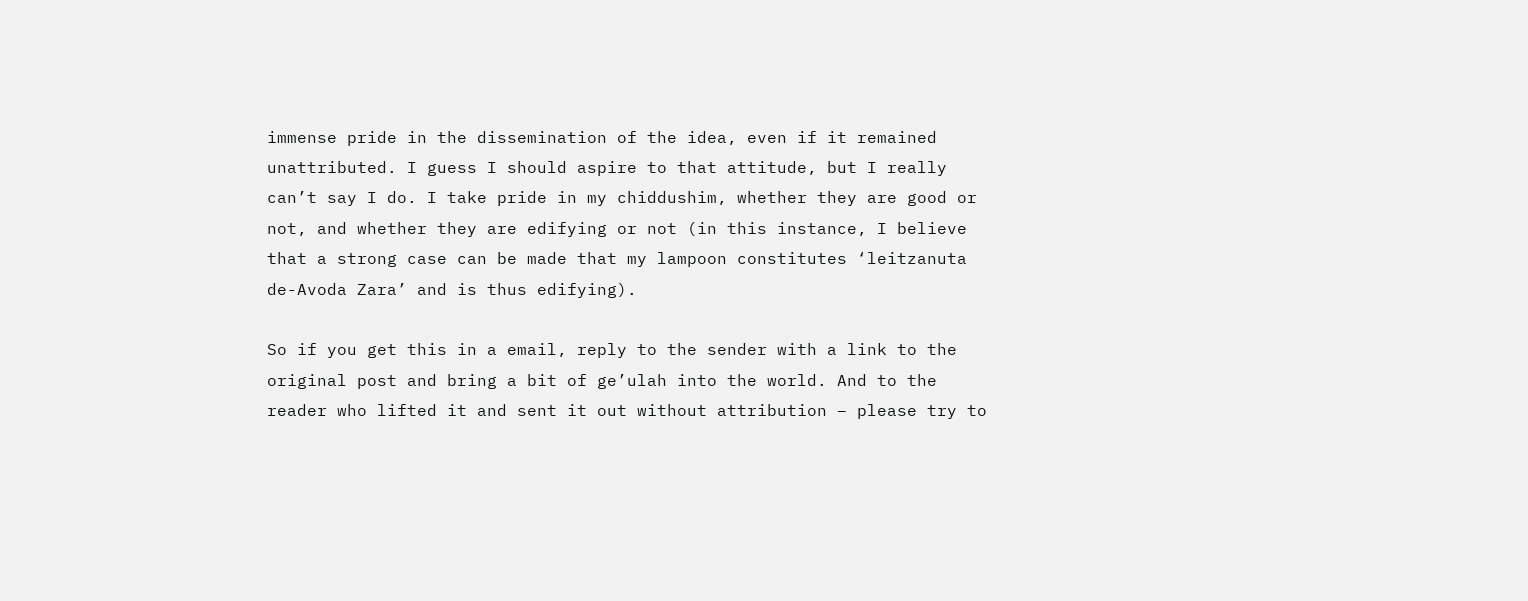immense pride in the dissemination of the idea, even if it remained unattributed. I guess I should aspire to that attitude, but I really can’t say I do. I take pride in my chiddushim, whether they are good or not, and whether they are edifying or not (in this instance, I believe that a strong case can be made that my lampoon constitutes ‘leitzanuta de-Avoda Zara’ and is thus edifying).

So if you get this in a email, reply to the sender with a link to the original post and bring a bit of ge’ulah into the world. And to the reader who lifted it and sent it out without attribution – please try to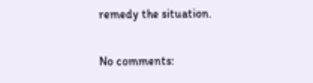remedy the situation.

No comments: